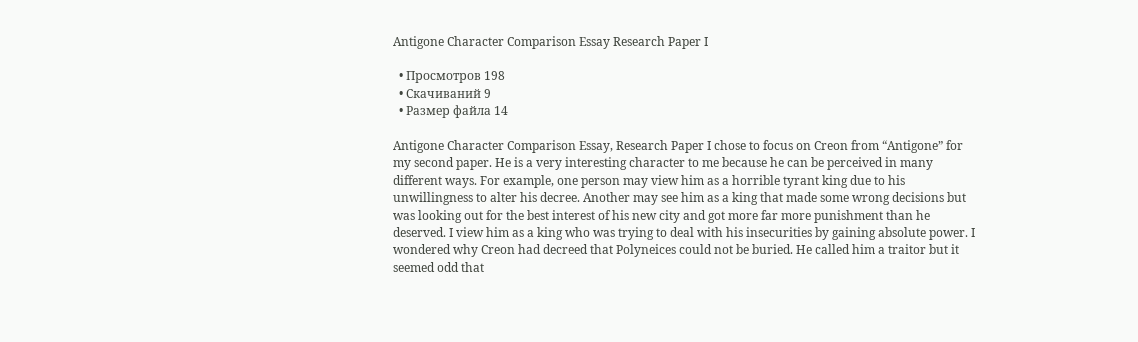Antigone Character Comparison Essay Research Paper I

  • Просмотров 198
  • Скачиваний 9
  • Размер файла 14

Antigone Character Comparison Essay, Research Paper I chose to focus on Creon from “Antigone” for my second paper. He is a very interesting character to me because he can be perceived in many different ways. For example, one person may view him as a horrible tyrant king due to his unwillingness to alter his decree. Another may see him as a king that made some wrong decisions but was looking out for the best interest of his new city and got more far more punishment than he deserved. I view him as a king who was trying to deal with his insecurities by gaining absolute power. I wondered why Creon had decreed that Polyneices could not be buried. He called him a traitor but it seemed odd that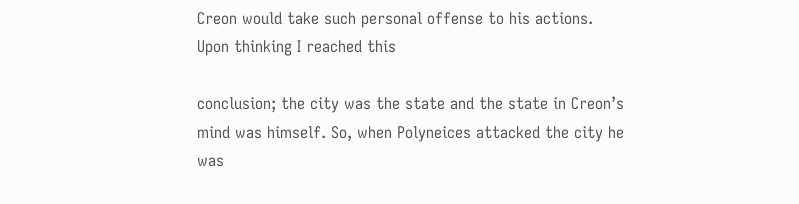Creon would take such personal offense to his actions. Upon thinking I reached this

conclusion; the city was the state and the state in Creon’s mind was himself. So, when Polyneices attacked the city he was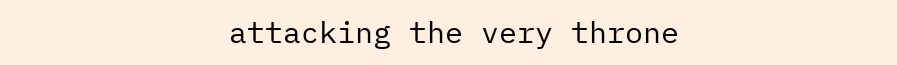attacking the very throne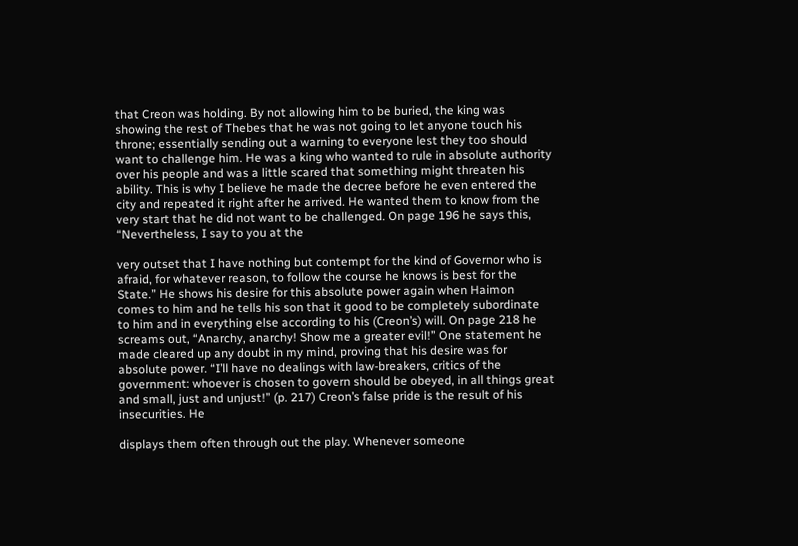that Creon was holding. By not allowing him to be buried, the king was showing the rest of Thebes that he was not going to let anyone touch his throne; essentially sending out a warning to everyone lest they too should want to challenge him. He was a king who wanted to rule in absolute authority over his people and was a little scared that something might threaten his ability. This is why I believe he made the decree before he even entered the city and repeated it right after he arrived. He wanted them to know from the very start that he did not want to be challenged. On page 196 he says this, “Nevertheless, I say to you at the

very outset that I have nothing but contempt for the kind of Governor who is afraid, for whatever reason, to follow the course he knows is best for the State.” He shows his desire for this absolute power again when Haimon comes to him and he tells his son that it good to be completely subordinate to him and in everything else according to his (Creon’s) will. On page 218 he screams out, “Anarchy, anarchy! Show me a greater evil!” One statement he made cleared up any doubt in my mind, proving that his desire was for absolute power. “I’ll have no dealings with law-breakers, critics of the government: whoever is chosen to govern should be obeyed, in all things great and small, just and unjust!” (p. 217) Creon’s false pride is the result of his insecurities. He

displays them often through out the play. Whenever someone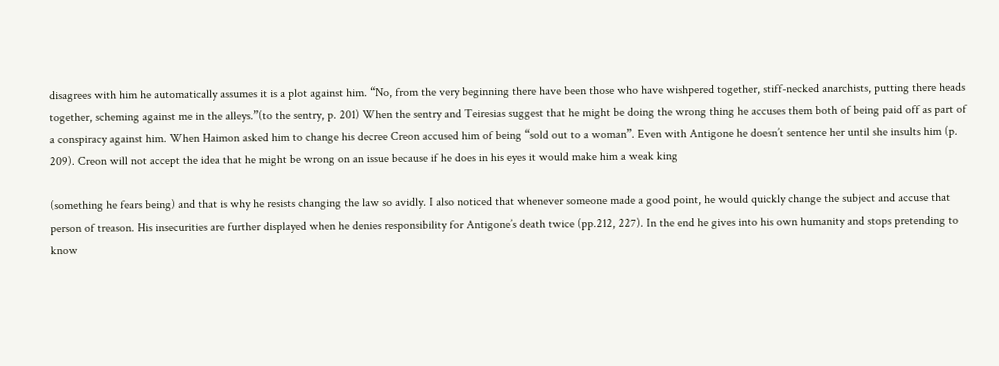disagrees with him he automatically assumes it is a plot against him. “No, from the very beginning there have been those who have wishpered together, stiff-necked anarchists, putting there heads together, scheming against me in the alleys.”(to the sentry, p. 201) When the sentry and Teiresias suggest that he might be doing the wrong thing he accuses them both of being paid off as part of a conspiracy against him. When Haimon asked him to change his decree Creon accused him of being “sold out to a woman”. Even with Antigone he doesn’t sentence her until she insults him (p. 209). Creon will not accept the idea that he might be wrong on an issue because if he does in his eyes it would make him a weak king

(something he fears being) and that is why he resists changing the law so avidly. I also noticed that whenever someone made a good point, he would quickly change the subject and accuse that person of treason. His insecurities are further displayed when he denies responsibility for Antigone’s death twice (pp.212, 227). In the end he gives into his own humanity and stops pretending to know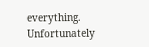everything. Unfortunately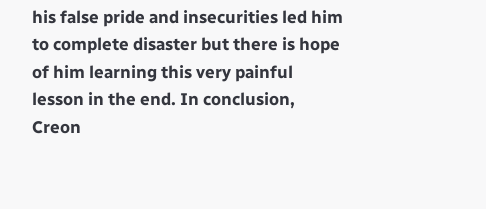his false pride and insecurities led him to complete disaster but there is hope of him learning this very painful lesson in the end. In conclusion, Creon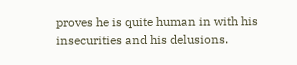proves he is quite human in with his insecurities and his delusions.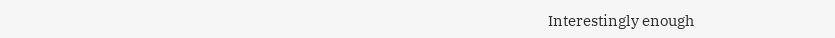Interestingly enough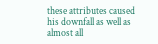these attributes caused his downfall as well as almost all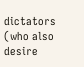dictators (who also desire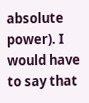absolute power). I would have to say that